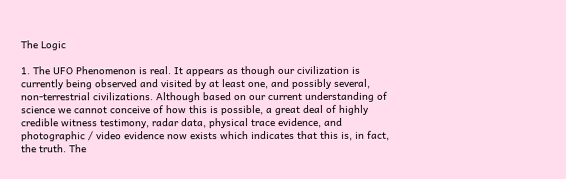The Logic

1. The UFO Phenomenon is real. It appears as though our civilization is currently being observed and visited by at least one, and possibly several, non-terrestrial civilizations. Although based on our current understanding of science we cannot conceive of how this is possible, a great deal of highly credible witness testimony, radar data, physical trace evidence, and photographic / video evidence now exists which indicates that this is, in fact, the truth. The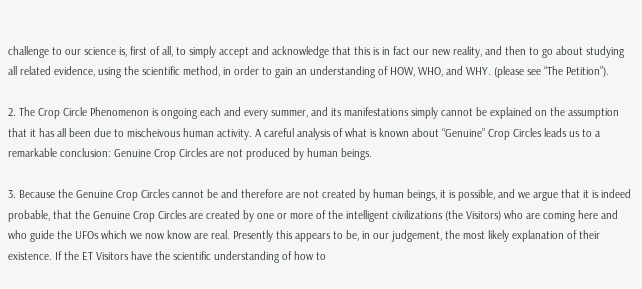challenge to our science is, first of all, to simply accept and acknowledge that this is in fact our new reality, and then to go about studying all related evidence, using the scientific method, in order to gain an understanding of HOW, WHO, and WHY. (please see “The Petition”).

2. The Crop Circle Phenomenon is ongoing each and every summer, and its manifestations simply cannot be explained on the assumption that it has all been due to mischeivous human activity. A careful analysis of what is known about “Genuine” Crop Circles leads us to a remarkable conclusion: Genuine Crop Circles are not produced by human beings.

3. Because the Genuine Crop Circles cannot be and therefore are not created by human beings, it is possible, and we argue that it is indeed probable, that the Genuine Crop Circles are created by one or more of the intelligent civilizations (the Visitors) who are coming here and who guide the UFOs which we now know are real. Presently this appears to be, in our judgement, the most likely explanation of their existence. If the ET Visitors have the scientific understanding of how to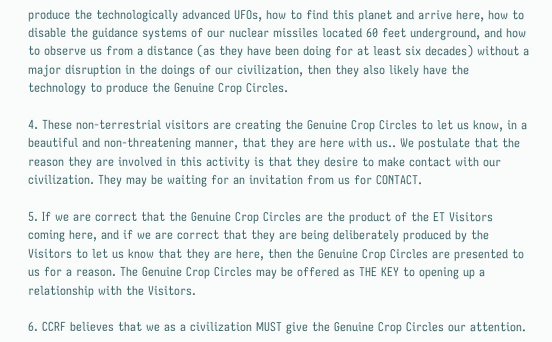produce the technologically advanced UFOs, how to find this planet and arrive here, how to disable the guidance systems of our nuclear missiles located 60 feet underground, and how to observe us from a distance (as they have been doing for at least six decades) without a major disruption in the doings of our civilization, then they also likely have the technology to produce the Genuine Crop Circles.

4. These non-terrestrial visitors are creating the Genuine Crop Circles to let us know, in a beautiful and non-threatening manner, that they are here with us.. We postulate that the reason they are involved in this activity is that they desire to make contact with our civilization. They may be waiting for an invitation from us for CONTACT.

5. If we are correct that the Genuine Crop Circles are the product of the ET Visitors coming here, and if we are correct that they are being deliberately produced by the Visitors to let us know that they are here, then the Genuine Crop Circles are presented to us for a reason. The Genuine Crop Circles may be offered as THE KEY to opening up a relationship with the Visitors.

6. CCRF believes that we as a civilization MUST give the Genuine Crop Circles our attention.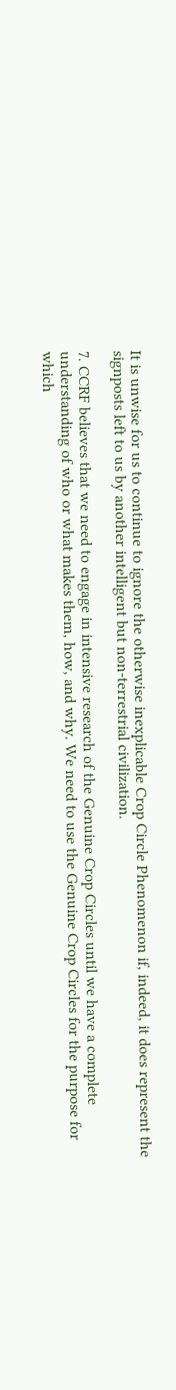It is unwise for us to continue to ignore the otherwise inexplicable Crop Circle Phenomenon if, indeed, it does represent the signposts left to us by another intelligent but non-terrestrial civilization.

7. CCRF believes that we need to engage in intensive research of the Genuine Crop Circles until we have a complete understanding of who or what makes them, how, and why. We need to use the Genuine Crop Circles for the purpose for which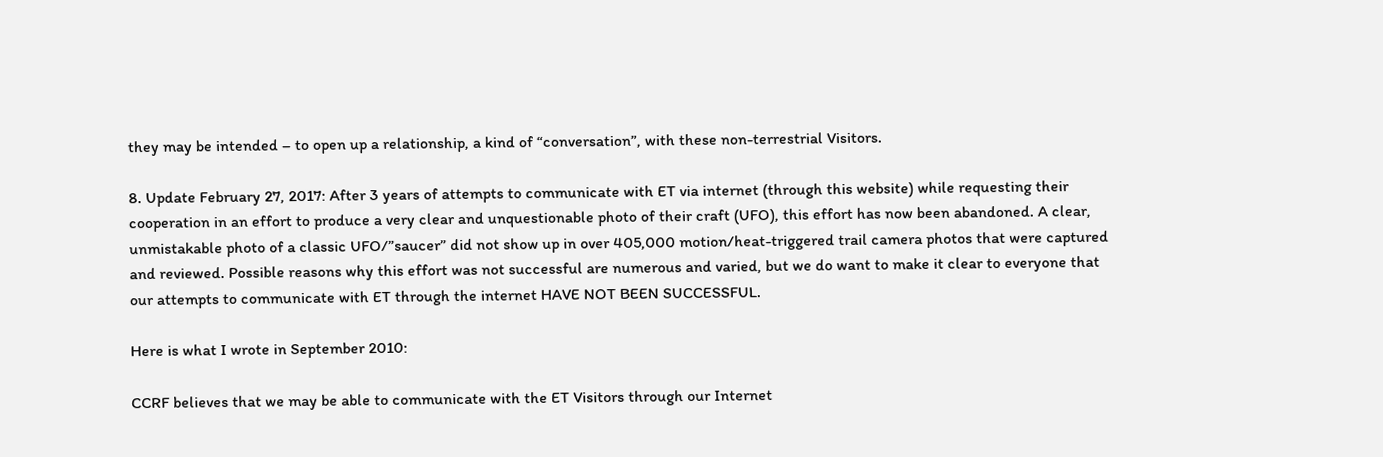they may be intended – to open up a relationship, a kind of “conversation”, with these non-terrestrial Visitors.

8. Update February 27, 2017: After 3 years of attempts to communicate with ET via internet (through this website) while requesting their cooperation in an effort to produce a very clear and unquestionable photo of their craft (UFO), this effort has now been abandoned. A clear, unmistakable photo of a classic UFO/”saucer” did not show up in over 405,000 motion/heat-triggered trail camera photos that were captured and reviewed. Possible reasons why this effort was not successful are numerous and varied, but we do want to make it clear to everyone that our attempts to communicate with ET through the internet HAVE NOT BEEN SUCCESSFUL.

Here is what I wrote in September 2010:

CCRF believes that we may be able to communicate with the ET Visitors through our Internet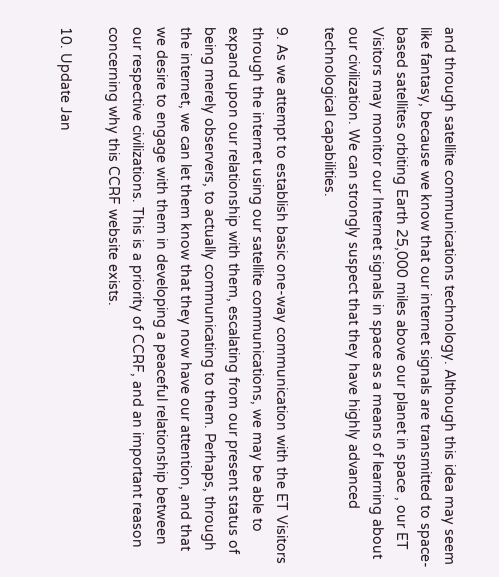and through satellite communications technology. Although this idea may seem like fantasy, because we know that our internet signals are transmitted to space-based satellites orbiting Earth 25,000 miles above our planet in space , our ET Visitors may monitor our Internet signals in space as a means of learning about our civilization. We can strongly suspect that they have highly advanced technological capabilities.

9. As we attempt to establish basic one-way communication with the ET Visitors through the internet using our satellite communications, we may be able to expand upon our relationship with them, escalating from our present status of being merely observers, to actually communicating to them. Perhaps, through the internet, we can let them know that they now have our attention, and that we desire to engage with them in developing a peaceful relationship between our respective civilizations. This is a priority of CCRF, and an important reason concerning why this CCRF website exists.

10. Update Jan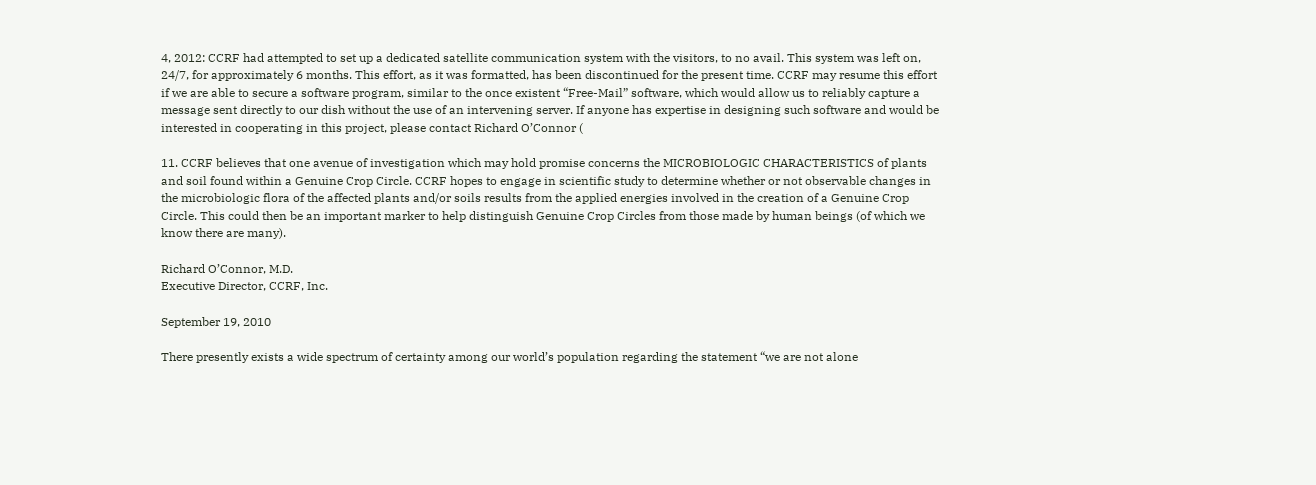4, 2012: CCRF had attempted to set up a dedicated satellite communication system with the visitors, to no avail. This system was left on, 24/7, for approximately 6 months. This effort, as it was formatted, has been discontinued for the present time. CCRF may resume this effort if we are able to secure a software program, similar to the once existent “Free-Mail” software, which would allow us to reliably capture a message sent directly to our dish without the use of an intervening server. If anyone has expertise in designing such software and would be interested in cooperating in this project, please contact Richard O’Connor (

11. CCRF believes that one avenue of investigation which may hold promise concerns the MICROBIOLOGIC CHARACTERISTICS of plants and soil found within a Genuine Crop Circle. CCRF hopes to engage in scientific study to determine whether or not observable changes in the microbiologic flora of the affected plants and/or soils results from the applied energies involved in the creation of a Genuine Crop Circle. This could then be an important marker to help distinguish Genuine Crop Circles from those made by human beings (of which we know there are many).

Richard O’Connor, M.D.
Executive Director, CCRF, Inc.

September 19, 2010

There presently exists a wide spectrum of certainty among our world’s population regarding the statement “we are not alone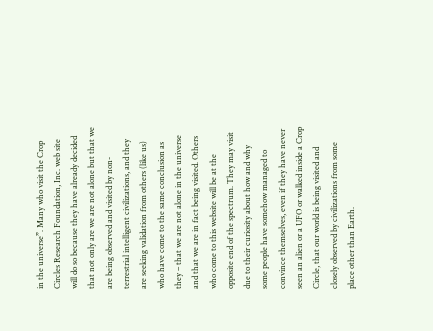in the universe”. Many who visit the Crop Circles Research Foundation, Inc. web site will do so because they have already decided that not only are we are not alone but that we are being observed and visited by non-terrestrial intelligent civilizations, and they are seeking validation from others (like us) who have come to the same conclusion as they – that we are not alone in the universe and that we are in fact being visited. Others who come to this website will be at the opposite end of the spectrum. They may visit due to their curiosity about how and why some people have somehow managed to convince themselves, even if they have never seen an alien or a UFO or walked inside a Crop Circle, that our world is being visited and closely observed by civilizations from some place other than Earth.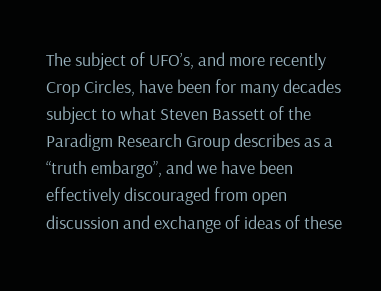The subject of UFO’s, and more recently Crop Circles, have been for many decades subject to what Steven Bassett of the Paradigm Research Group describes as a “truth embargo”, and we have been effectively discouraged from open discussion and exchange of ideas of these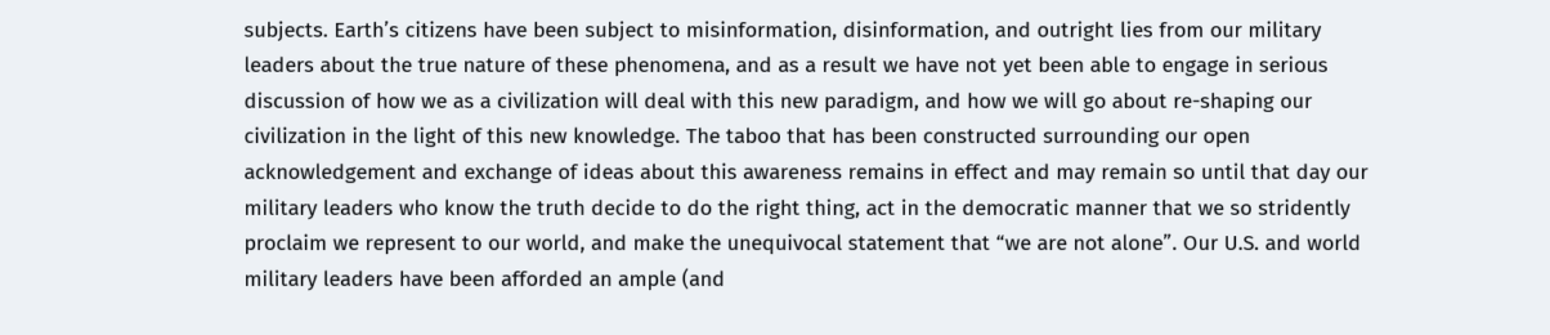subjects. Earth’s citizens have been subject to misinformation, disinformation, and outright lies from our military leaders about the true nature of these phenomena, and as a result we have not yet been able to engage in serious discussion of how we as a civilization will deal with this new paradigm, and how we will go about re-shaping our civilization in the light of this new knowledge. The taboo that has been constructed surrounding our open acknowledgement and exchange of ideas about this awareness remains in effect and may remain so until that day our military leaders who know the truth decide to do the right thing, act in the democratic manner that we so stridently proclaim we represent to our world, and make the unequivocal statement that “we are not alone”. Our U.S. and world military leaders have been afforded an ample (and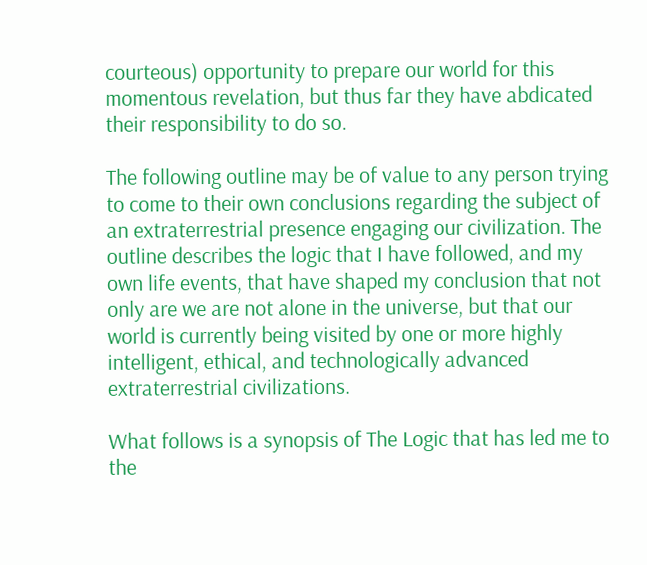courteous) opportunity to prepare our world for this momentous revelation, but thus far they have abdicated their responsibility to do so.

The following outline may be of value to any person trying to come to their own conclusions regarding the subject of an extraterrestrial presence engaging our civilization. The outline describes the logic that I have followed, and my own life events, that have shaped my conclusion that not only are we are not alone in the universe, but that our world is currently being visited by one or more highly intelligent, ethical, and technologically advanced extraterrestrial civilizations.

What follows is a synopsis of The Logic that has led me to the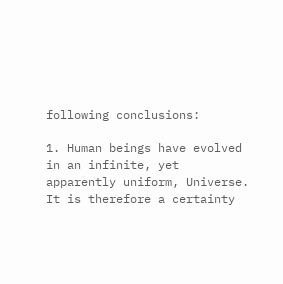following conclusions:

1. Human beings have evolved in an infinite, yet apparently uniform, Universe. It is therefore a certainty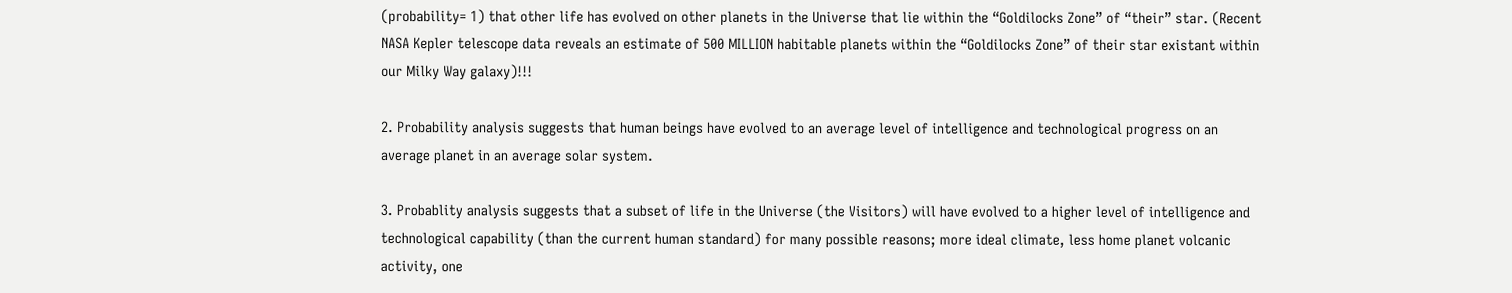(probability= 1) that other life has evolved on other planets in the Universe that lie within the “Goldilocks Zone” of “their” star. (Recent NASA Kepler telescope data reveals an estimate of 500 MILLION habitable planets within the “Goldilocks Zone” of their star existant within our Milky Way galaxy)!!!

2. Probability analysis suggests that human beings have evolved to an average level of intelligence and technological progress on an average planet in an average solar system.

3. Probablity analysis suggests that a subset of life in the Universe (the Visitors) will have evolved to a higher level of intelligence and technological capability (than the current human standard) for many possible reasons; more ideal climate, less home planet volcanic activity, one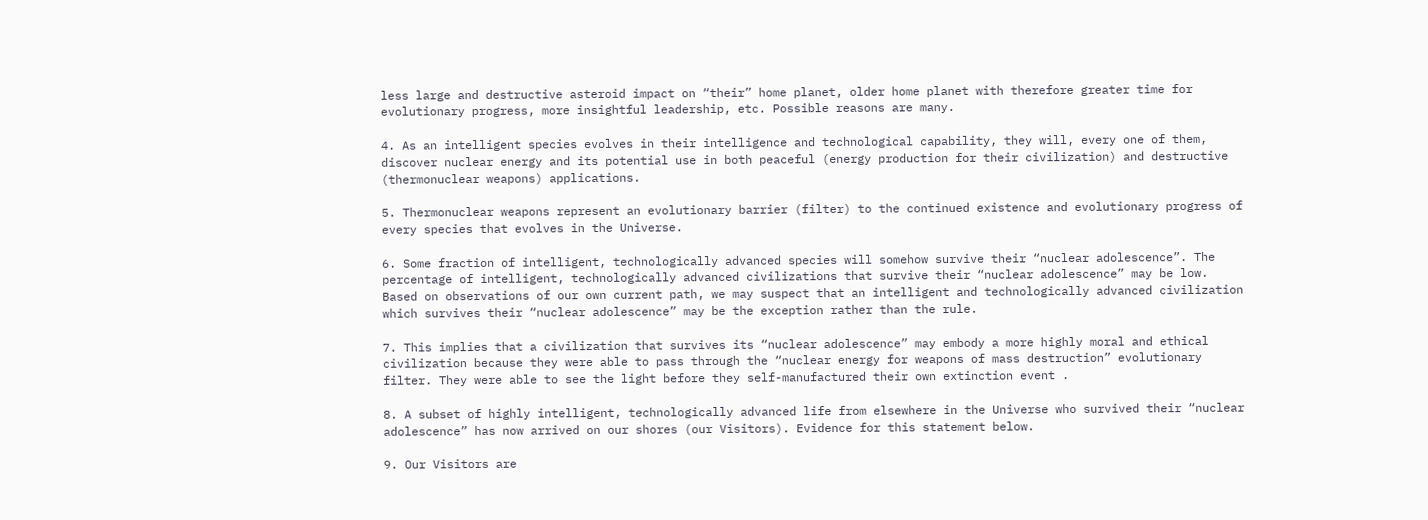less large and destructive asteroid impact on “their” home planet, older home planet with therefore greater time for evolutionary progress, more insightful leadership, etc. Possible reasons are many.

4. As an intelligent species evolves in their intelligence and technological capability, they will, every one of them, discover nuclear energy and its potential use in both peaceful (energy production for their civilization) and destructive (thermonuclear weapons) applications.

5. Thermonuclear weapons represent an evolutionary barrier (filter) to the continued existence and evolutionary progress of every species that evolves in the Universe.

6. Some fraction of intelligent, technologically advanced species will somehow survive their “nuclear adolescence”. The percentage of intelligent, technologically advanced civilizations that survive their “nuclear adolescence” may be low. Based on observations of our own current path, we may suspect that an intelligent and technologically advanced civilization which survives their “nuclear adolescence” may be the exception rather than the rule.

7. This implies that a civilization that survives its “nuclear adolescence” may embody a more highly moral and ethical civilization because they were able to pass through the “nuclear energy for weapons of mass destruction” evolutionary filter. They were able to see the light before they self-manufactured their own extinction event .

8. A subset of highly intelligent, technologically advanced life from elsewhere in the Universe who survived their “nuclear adolescence” has now arrived on our shores (our Visitors). Evidence for this statement below.

9. Our Visitors are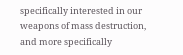specifically interested in our weapons of mass destruction, and more specifically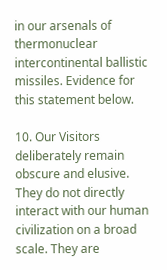in our arsenals of thermonuclear intercontinental ballistic missiles. Evidence for this statement below.

10. Our Visitors deliberately remain obscure and elusive. They do not directly interact with our human civilization on a broad scale. They are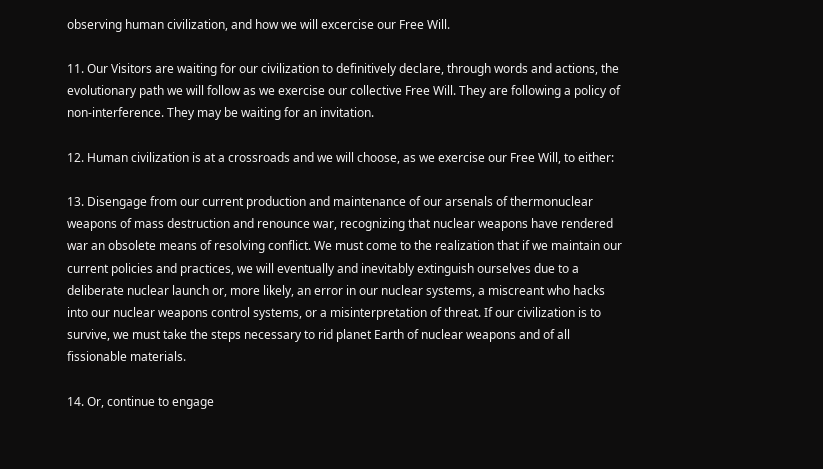observing human civilization, and how we will excercise our Free Will.

11. Our Visitors are waiting for our civilization to definitively declare, through words and actions, the evolutionary path we will follow as we exercise our collective Free Will. They are following a policy of non-interference. They may be waiting for an invitation.

12. Human civilization is at a crossroads and we will choose, as we exercise our Free Will, to either:

13. Disengage from our current production and maintenance of our arsenals of thermonuclear weapons of mass destruction and renounce war, recognizing that nuclear weapons have rendered war an obsolete means of resolving conflict. We must come to the realization that if we maintain our current policies and practices, we will eventually and inevitably extinguish ourselves due to a deliberate nuclear launch or, more likely, an error in our nuclear systems, a miscreant who hacks into our nuclear weapons control systems, or a misinterpretation of threat. If our civilization is to survive, we must take the steps necessary to rid planet Earth of nuclear weapons and of all fissionable materials.

14. Or, continue to engage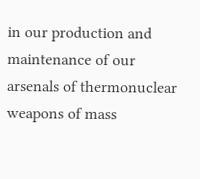in our production and maintenance of our arsenals of thermonuclear weapons of mass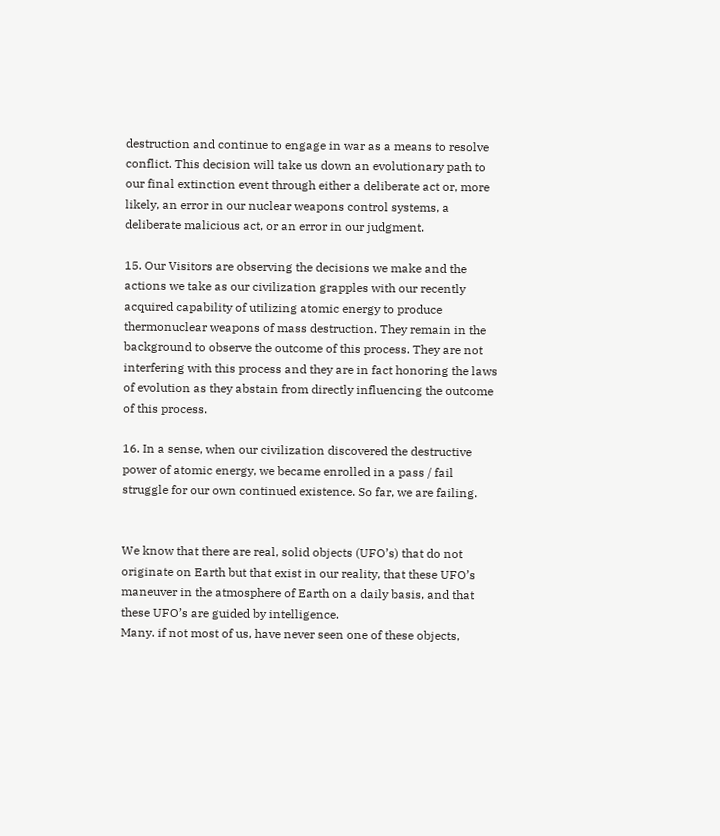destruction and continue to engage in war as a means to resolve conflict. This decision will take us down an evolutionary path to our final extinction event through either a deliberate act or, more likely, an error in our nuclear weapons control systems, a deliberate malicious act, or an error in our judgment.

15. Our Visitors are observing the decisions we make and the actions we take as our civilization grapples with our recently acquired capability of utilizing atomic energy to produce thermonuclear weapons of mass destruction. They remain in the background to observe the outcome of this process. They are not interfering with this process and they are in fact honoring the laws of evolution as they abstain from directly influencing the outcome of this process.

16. In a sense, when our civilization discovered the destructive power of atomic energy, we became enrolled in a pass / fail struggle for our own continued existence. So far, we are failing.


We know that there are real, solid objects (UFO’s) that do not originate on Earth but that exist in our reality, that these UFO’s maneuver in the atmosphere of Earth on a daily basis, and that these UFO’s are guided by intelligence.
Many. if not most of us, have never seen one of these objects,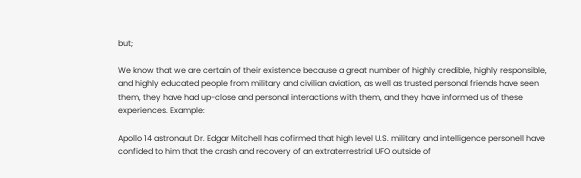but;

We know that we are certain of their existence because a great number of highly credible, highly responsible, and highly educated people from military and civilian aviation, as well as trusted personal friends have seen them, they have had up-close and personal interactions with them, and they have informed us of these experiences. Example:

Apollo 14 astronaut Dr. Edgar Mitchell has cofirmed that high level U.S. military and intelligence personell have confided to him that the crash and recovery of an extraterrestrial UFO outside of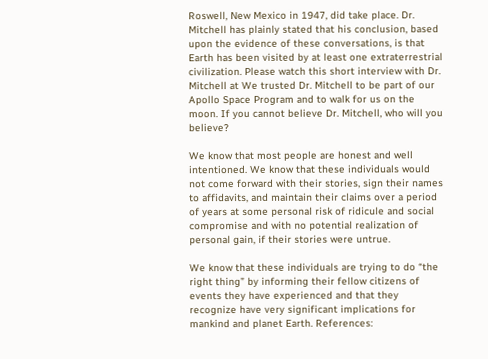Roswell, New Mexico in 1947, did take place. Dr. Mitchell has plainly stated that his conclusion, based upon the evidence of these conversations, is that Earth has been visited by at least one extraterrestrial civilization. Please watch this short interview with Dr. Mitchell at We trusted Dr. Mitchell to be part of our Apollo Space Program and to walk for us on the moon. If you cannot believe Dr. Mitchell, who will you believe?

We know that most people are honest and well intentioned. We know that these individuals would not come forward with their stories, sign their names to affidavits, and maintain their claims over a period of years at some personal risk of ridicule and social compromise and with no potential realization of personal gain, if their stories were untrue.

We know that these individuals are trying to do “the right thing” by informing their fellow citizens of events they have experienced and that they recognize have very significant implications for mankind and planet Earth. References: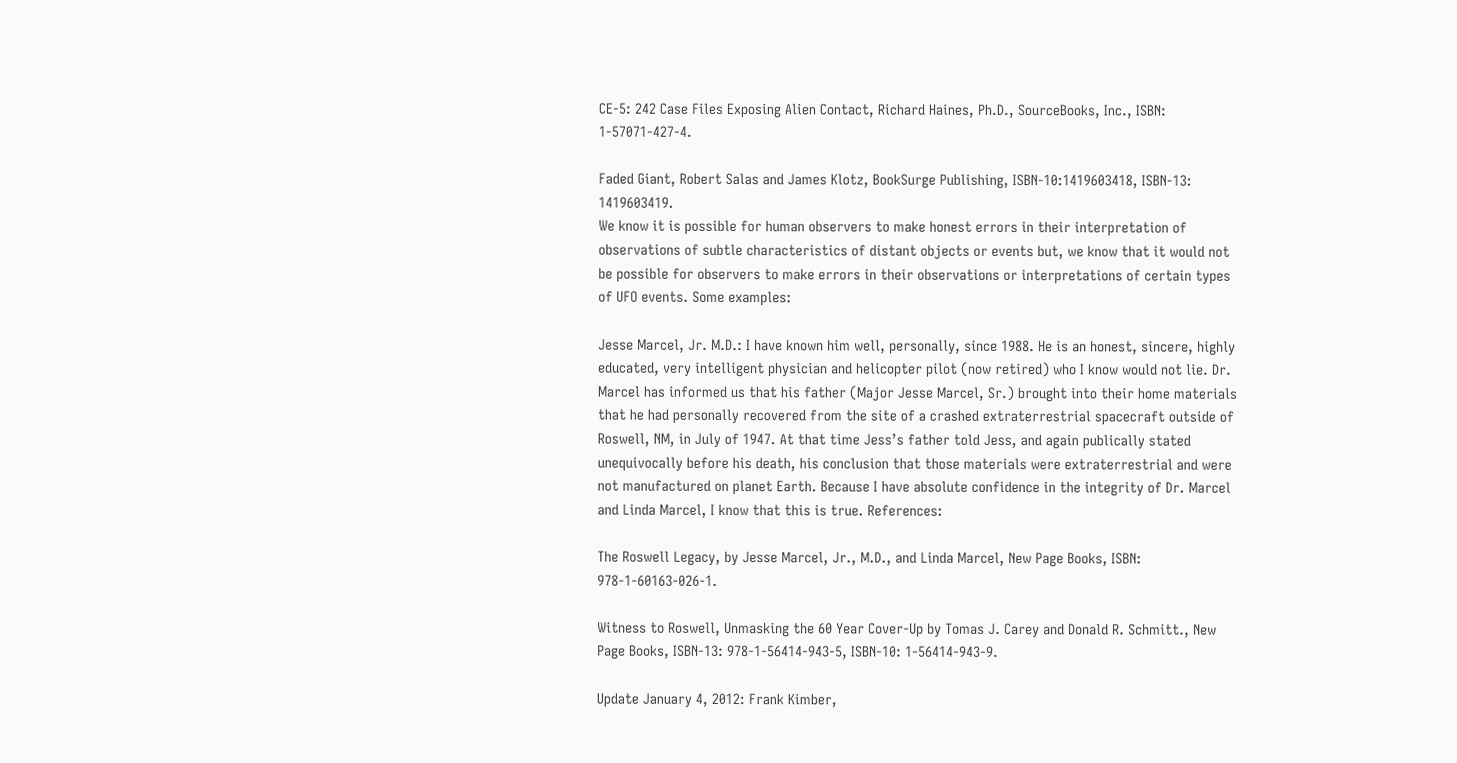CE-5: 242 Case Files Exposing Alien Contact, Richard Haines, Ph.D., SourceBooks, Inc., ISBN: 1-57071-427-4.

Faded Giant, Robert Salas and James Klotz, BookSurge Publishing, ISBN-10:1419603418, ISBN-13: 1419603419.
We know it is possible for human observers to make honest errors in their interpretation of observations of subtle characteristics of distant objects or events but, we know that it would not be possible for observers to make errors in their observations or interpretations of certain types of UFO events. Some examples:

Jesse Marcel, Jr. M.D.: I have known him well, personally, since 1988. He is an honest, sincere, highly educated, very intelligent physician and helicopter pilot (now retired) who I know would not lie. Dr. Marcel has informed us that his father (Major Jesse Marcel, Sr.) brought into their home materials that he had personally recovered from the site of a crashed extraterrestrial spacecraft outside of Roswell, NM, in July of 1947. At that time Jess’s father told Jess, and again publically stated unequivocally before his death, his conclusion that those materials were extraterrestrial and were not manufactured on planet Earth. Because I have absolute confidence in the integrity of Dr. Marcel and Linda Marcel, I know that this is true. References:

The Roswell Legacy, by Jesse Marcel, Jr., M.D., and Linda Marcel, New Page Books, ISBN: 978-1-60163-026-1.

Witness to Roswell, Unmasking the 60 Year Cover-Up by Tomas J. Carey and Donald R. Schmitt., New Page Books, ISBN-13: 978-1-56414-943-5, ISBN-10: 1-56414-943-9.

Update January 4, 2012: Frank Kimber,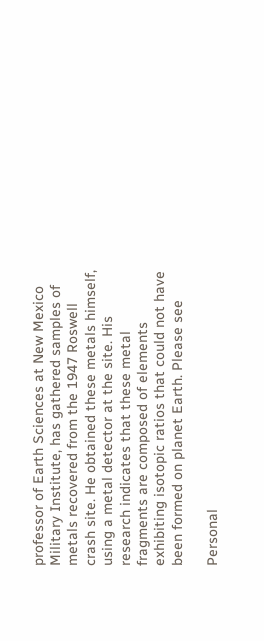professor of Earth Sciences at New Mexico Military Institute, has gathered samples of metals recovered from the 1947 Roswell crash site. He obtained these metals himself, using a metal detector at the site. His research indicates that these metal fragments are composed of elements exhibiting isotopic ratios that could not have been formed on planet Earth. Please see

Personal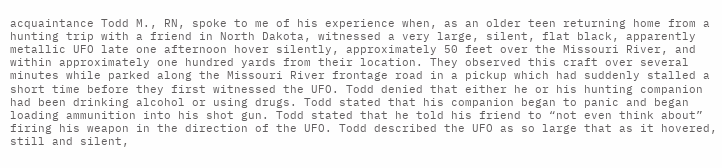acquaintance Todd M., RN, spoke to me of his experience when, as an older teen returning home from a hunting trip with a friend in North Dakota, witnessed a very large, silent, flat black, apparently metallic UFO late one afternoon hover silently, approximately 50 feet over the Missouri River, and within approximately one hundred yards from their location. They observed this craft over several minutes while parked along the Missouri River frontage road in a pickup which had suddenly stalled a short time before they first witnessed the UFO. Todd denied that either he or his hunting companion had been drinking alcohol or using drugs. Todd stated that his companion began to panic and began loading ammunition into his shot gun. Todd stated that he told his friend to “not even think about” firing his weapon in the direction of the UFO. Todd described the UFO as so large that as it hovered, still and silent,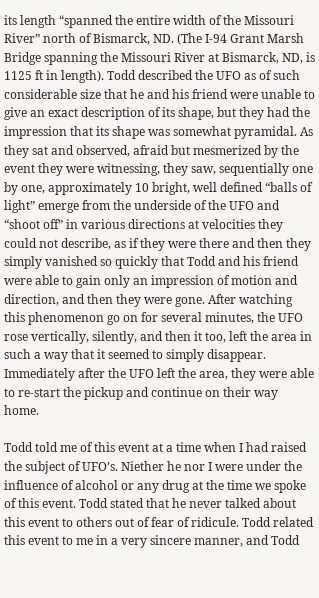its length “spanned the entire width of the Missouri River” north of Bismarck, ND. (The I-94 Grant Marsh Bridge spanning the Missouri River at Bismarck, ND, is 1125 ft in length). Todd described the UFO as of such considerable size that he and his friend were unable to give an exact description of its shape, but they had the impression that its shape was somewhat pyramidal. As they sat and observed, afraid but mesmerized by the event they were witnessing, they saw, sequentially one by one, approximately 10 bright, well defined “balls of light” emerge from the underside of the UFO and “shoot off” in various directions at velocities they could not describe, as if they were there and then they simply vanished so quickly that Todd and his friend were able to gain only an impression of motion and direction, and then they were gone. After watching this phenomenon go on for several minutes, the UFO rose vertically, silently, and then it too, left the area in such a way that it seemed to simply disappear. Immediately after the UFO left the area, they were able to re-start the pickup and continue on their way home.

Todd told me of this event at a time when I had raised the subject of UFO’s. Niether he nor I were under the influence of alcohol or any drug at the time we spoke of this event. Todd stated that he never talked about this event to others out of fear of ridicule. Todd related this event to me in a very sincere manner, and Todd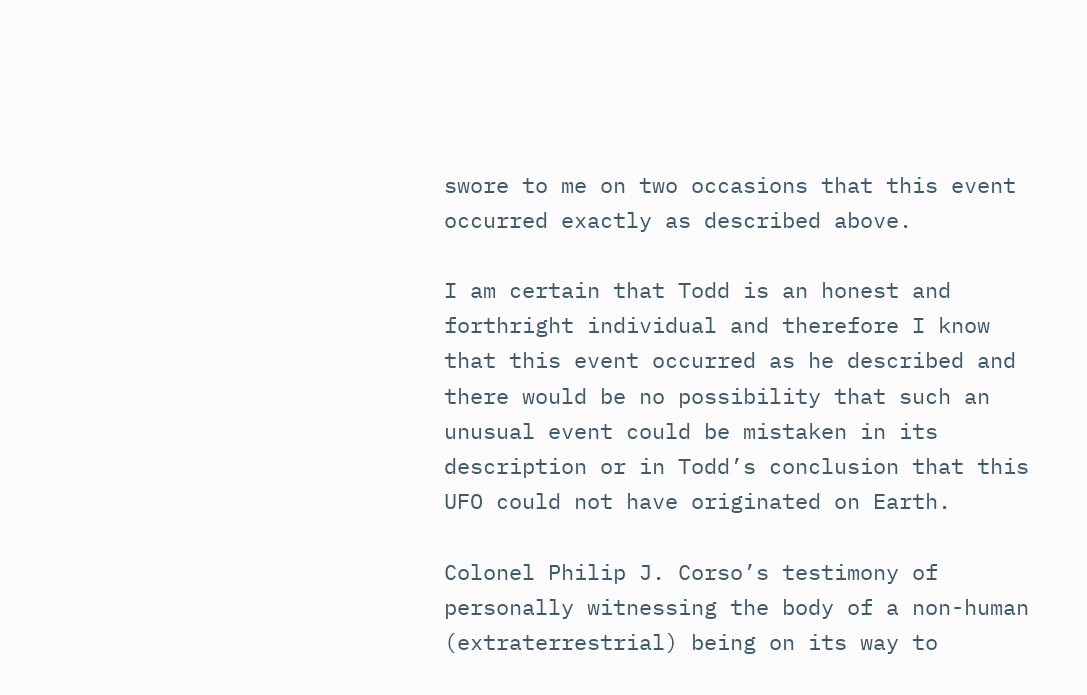swore to me on two occasions that this event occurred exactly as described above.

I am certain that Todd is an honest and forthright individual and therefore I know that this event occurred as he described and there would be no possibility that such an unusual event could be mistaken in its description or in Todd’s conclusion that this UFO could not have originated on Earth.

Colonel Philip J. Corso’s testimony of personally witnessing the body of a non-human (extraterrestrial) being on its way to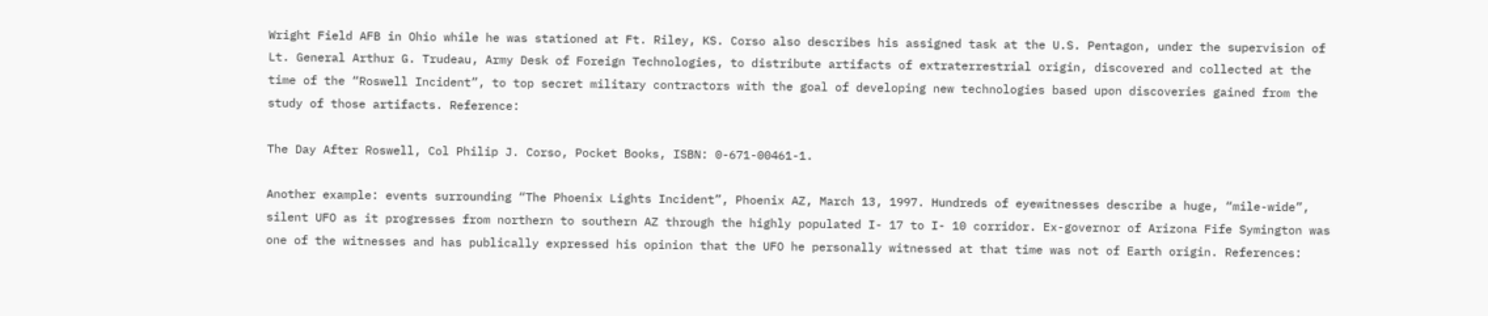Wright Field AFB in Ohio while he was stationed at Ft. Riley, KS. Corso also describes his assigned task at the U.S. Pentagon, under the supervision of Lt. General Arthur G. Trudeau, Army Desk of Foreign Technologies, to distribute artifacts of extraterrestrial origin, discovered and collected at the time of the “Roswell Incident”, to top secret military contractors with the goal of developing new technologies based upon discoveries gained from the study of those artifacts. Reference:

The Day After Roswell, Col Philip J. Corso, Pocket Books, ISBN: 0-671-00461-1.

Another example: events surrounding “The Phoenix Lights Incident”, Phoenix AZ, March 13, 1997. Hundreds of eyewitnesses describe a huge, “mile-wide”, silent UFO as it progresses from northern to southern AZ through the highly populated I- 17 to I- 10 corridor. Ex-governor of Arizona Fife Symington was one of the witnesses and has publically expressed his opinion that the UFO he personally witnessed at that time was not of Earth origin. References: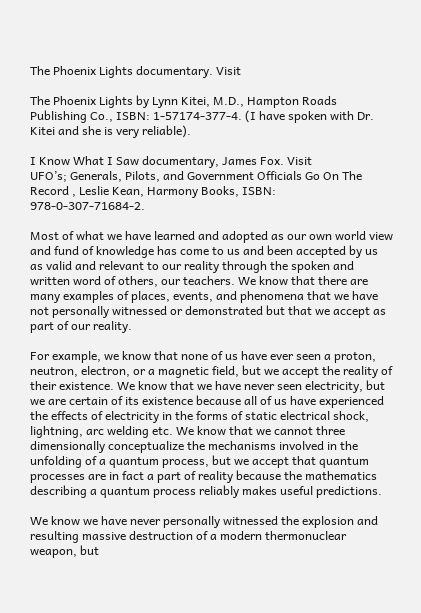The Phoenix Lights documentary. Visit

The Phoenix Lights by Lynn Kitei, M.D., Hampton Roads Publishing Co., ISBN: 1-57174-377-4. (I have spoken with Dr. Kitei and she is very reliable).

I Know What I Saw documentary, James Fox. Visit
UFO’s; Generals, Pilots, and Government Officials Go On The Record , Leslie Kean, Harmony Books, ISBN: 978-0-307-71684-2.

Most of what we have learned and adopted as our own world view and fund of knowledge has come to us and been accepted by us as valid and relevant to our reality through the spoken and written word of others, our teachers. We know that there are many examples of places, events, and phenomena that we have not personally witnessed or demonstrated but that we accept as part of our reality.

For example, we know that none of us have ever seen a proton, neutron, electron, or a magnetic field, but we accept the reality of their existence. We know that we have never seen electricity, but we are certain of its existence because all of us have experienced the effects of electricity in the forms of static electrical shock, lightning, arc welding etc. We know that we cannot three dimensionally conceptualize the mechanisms involved in the unfolding of a quantum process, but we accept that quantum processes are in fact a part of reality because the mathematics describing a quantum process reliably makes useful predictions.

We know we have never personally witnessed the explosion and resulting massive destruction of a modern thermonuclear weapon, but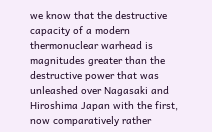we know that the destructive capacity of a modern thermonuclear warhead is magnitudes greater than the destructive power that was unleashed over Nagasaki and Hiroshima Japan with the first, now comparatively rather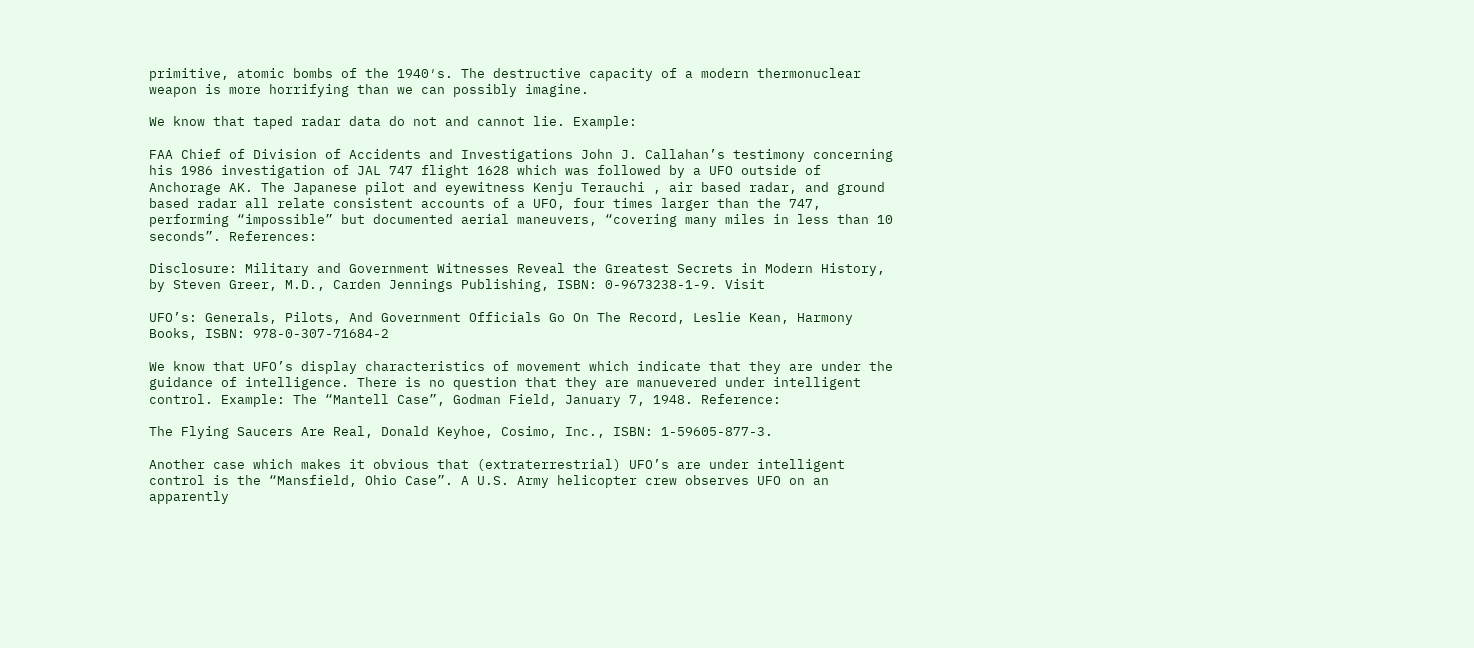primitive, atomic bombs of the 1940′s. The destructive capacity of a modern thermonuclear weapon is more horrifying than we can possibly imagine.

We know that taped radar data do not and cannot lie. Example:

FAA Chief of Division of Accidents and Investigations John J. Callahan’s testimony concerning his 1986 investigation of JAL 747 flight 1628 which was followed by a UFO outside of Anchorage AK. The Japanese pilot and eyewitness Kenju Terauchi , air based radar, and ground based radar all relate consistent accounts of a UFO, four times larger than the 747, performing “impossible” but documented aerial maneuvers, “covering many miles in less than 10 seconds”. References:

Disclosure: Military and Government Witnesses Reveal the Greatest Secrets in Modern History, by Steven Greer, M.D., Carden Jennings Publishing, ISBN: 0-9673238-1-9. Visit

UFO’s: Generals, Pilots, And Government Officials Go On The Record, Leslie Kean, Harmony Books, ISBN: 978-0-307-71684-2

We know that UFO’s display characteristics of movement which indicate that they are under the guidance of intelligence. There is no question that they are manuevered under intelligent control. Example: The “Mantell Case”, Godman Field, January 7, 1948. Reference:

The Flying Saucers Are Real, Donald Keyhoe, Cosimo, Inc., ISBN: 1-59605-877-3.

Another case which makes it obvious that (extraterrestrial) UFO’s are under intelligent control is the “Mansfield, Ohio Case”. A U.S. Army helicopter crew observes UFO on an apparently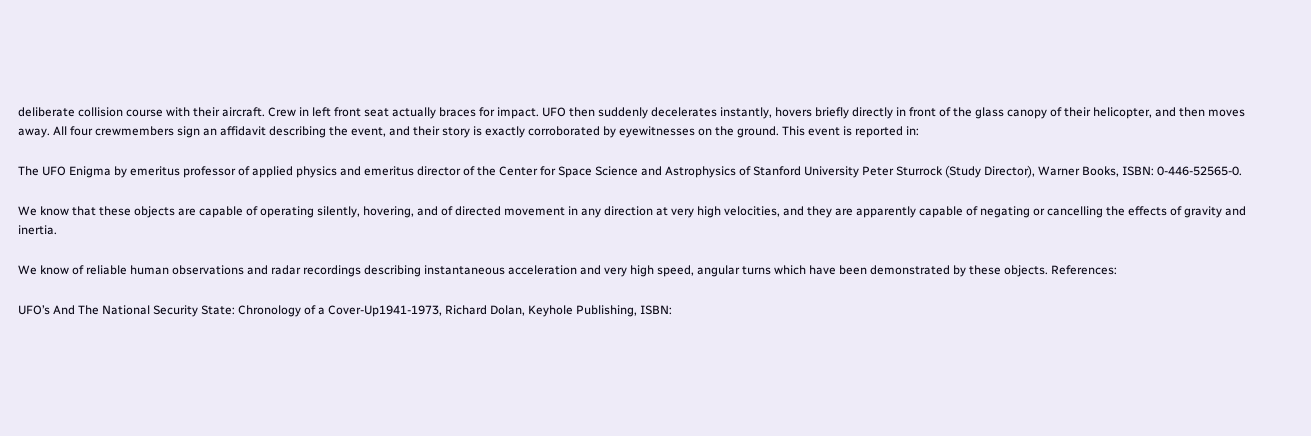deliberate collision course with their aircraft. Crew in left front seat actually braces for impact. UFO then suddenly decelerates instantly, hovers briefly directly in front of the glass canopy of their helicopter, and then moves away. All four crewmembers sign an affidavit describing the event, and their story is exactly corroborated by eyewitnesses on the ground. This event is reported in:

The UFO Enigma by emeritus professor of applied physics and emeritus director of the Center for Space Science and Astrophysics of Stanford University Peter Sturrock (Study Director), Warner Books, ISBN: 0-446-52565-0.

We know that these objects are capable of operating silently, hovering, and of directed movement in any direction at very high velocities, and they are apparently capable of negating or cancelling the effects of gravity and inertia.

We know of reliable human observations and radar recordings describing instantaneous acceleration and very high speed, angular turns which have been demonstrated by these objects. References:

UFO’s And The National Security State: Chronology of a Cover-Up1941-1973, Richard Dolan, Keyhole Publishing, ISBN: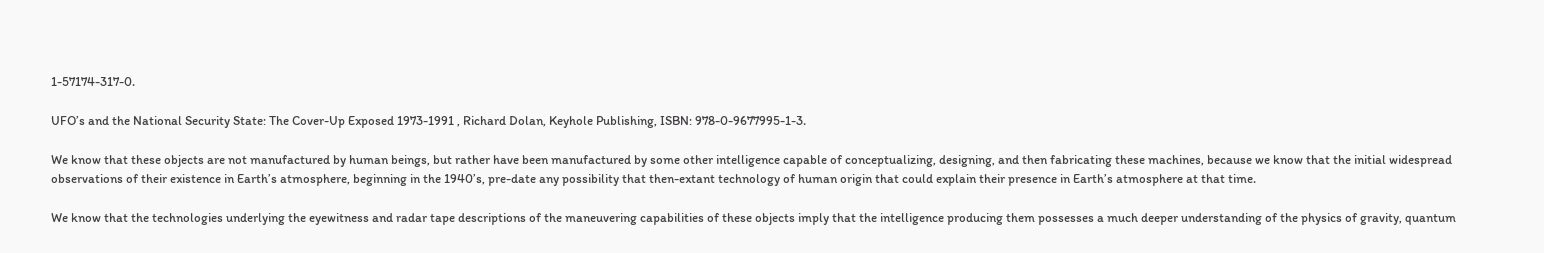1-57174-317-0.

UFO’s and the National Security State: The Cover-Up Exposed 1973-1991 , Richard Dolan, Keyhole Publishing, ISBN: 978-0-9677995-1-3.

We know that these objects are not manufactured by human beings, but rather have been manufactured by some other intelligence capable of conceptualizing, designing, and then fabricating these machines, because we know that the initial widespread observations of their existence in Earth’s atmosphere, beginning in the 1940’s, pre-date any possibility that then-extant technology of human origin that could explain their presence in Earth’s atmosphere at that time.

We know that the technologies underlying the eyewitness and radar tape descriptions of the maneuvering capabilities of these objects imply that the intelligence producing them possesses a much deeper understanding of the physics of gravity, quantum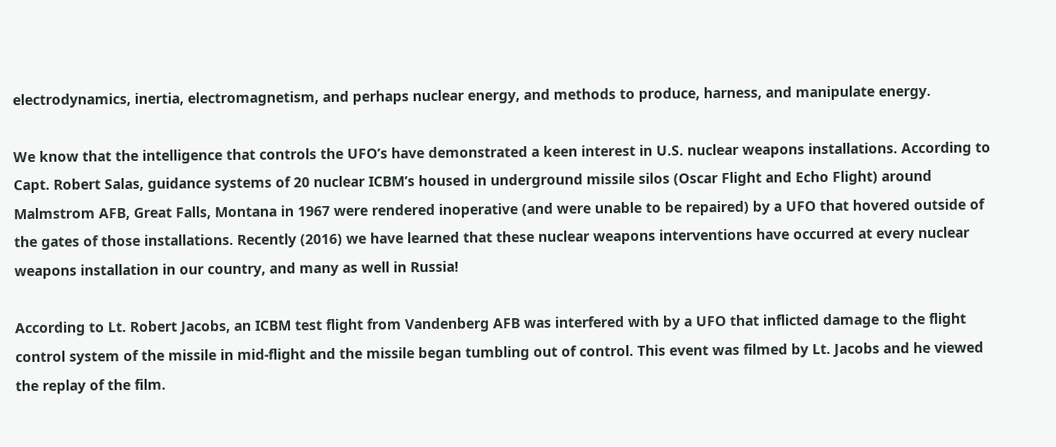electrodynamics, inertia, electromagnetism, and perhaps nuclear energy, and methods to produce, harness, and manipulate energy.

We know that the intelligence that controls the UFO’s have demonstrated a keen interest in U.S. nuclear weapons installations. According to Capt. Robert Salas, guidance systems of 20 nuclear ICBM’s housed in underground missile silos (Oscar Flight and Echo Flight) around Malmstrom AFB, Great Falls, Montana in 1967 were rendered inoperative (and were unable to be repaired) by a UFO that hovered outside of the gates of those installations. Recently (2016) we have learned that these nuclear weapons interventions have occurred at every nuclear weapons installation in our country, and many as well in Russia!

According to Lt. Robert Jacobs, an ICBM test flight from Vandenberg AFB was interfered with by a UFO that inflicted damage to the flight control system of the missile in mid-flight and the missile began tumbling out of control. This event was filmed by Lt. Jacobs and he viewed the replay of the film.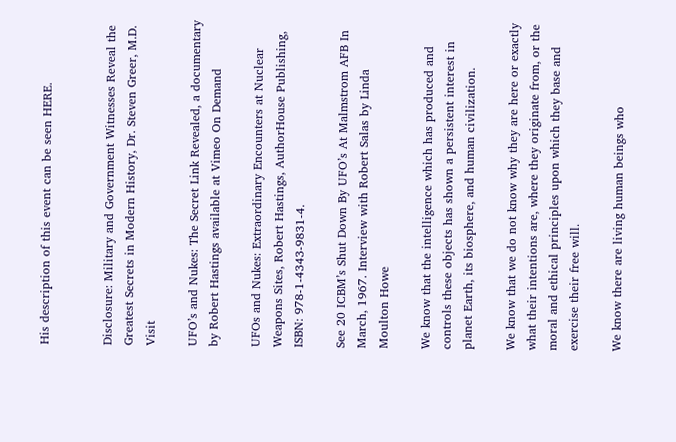His description of this event can be seen HERE.


Disclosure: Military and Government Witnesses Reveal the Greatest Secrets in Modern History, Dr. Steven Greer, M.D. Visit

UFO’s and Nukes: The Secret Link Revealed, a documentary by Robert Hastings available at Vimeo On Demand

UFOs and Nukes: Extraordinary Encounters at Nuclear Weapons Sites, Robert Hastings, AuthorHouse Publishing, ISBN: 978-1-4343-9831-4.

See 20 ICBM’s Shut Down By UFO’s At Malmstrom AFB In March, 1967. Interview with Robert Salas by Linda Moulton Howe

We know that the intelligence which has produced and controls these objects has shown a persistent interest in planet Earth, its biosphere, and human civilization.

We know that we do not know why they are here or exactly what their intentions are, where they originate from, or the moral and ethical principles upon which they base and exercise their free will.

We know there are living human beings who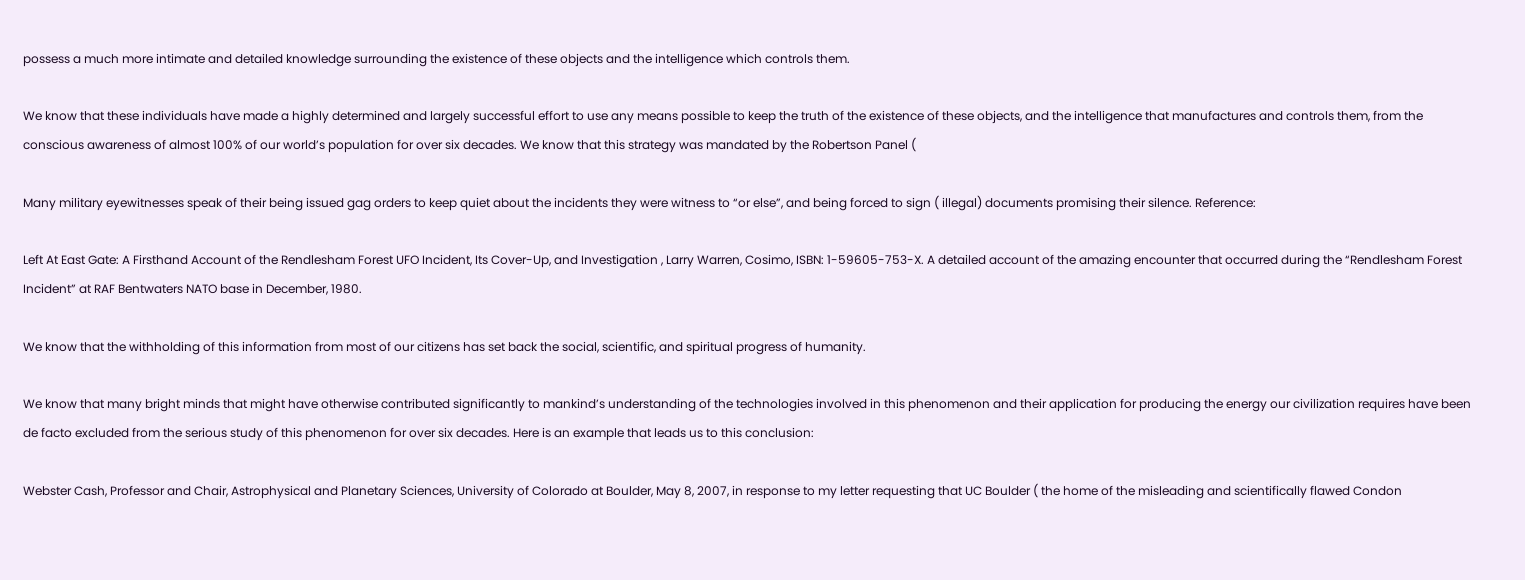possess a much more intimate and detailed knowledge surrounding the existence of these objects and the intelligence which controls them.

We know that these individuals have made a highly determined and largely successful effort to use any means possible to keep the truth of the existence of these objects, and the intelligence that manufactures and controls them, from the conscious awareness of almost 100% of our world’s population for over six decades. We know that this strategy was mandated by the Robertson Panel (

Many military eyewitnesses speak of their being issued gag orders to keep quiet about the incidents they were witness to “or else”, and being forced to sign ( illegal) documents promising their silence. Reference:

Left At East Gate: A Firsthand Account of the Rendlesham Forest UFO Incident, Its Cover-Up, and Investigation , Larry Warren, Cosimo, ISBN: 1-59605-753-X. A detailed account of the amazing encounter that occurred during the “Rendlesham Forest Incident” at RAF Bentwaters NATO base in December, 1980.

We know that the withholding of this information from most of our citizens has set back the social, scientific, and spiritual progress of humanity.

We know that many bright minds that might have otherwise contributed significantly to mankind’s understanding of the technologies involved in this phenomenon and their application for producing the energy our civilization requires have been de facto excluded from the serious study of this phenomenon for over six decades. Here is an example that leads us to this conclusion:

Webster Cash, Professor and Chair, Astrophysical and Planetary Sciences, University of Colorado at Boulder, May 8, 2007, in response to my letter requesting that UC Boulder ( the home of the misleading and scientifically flawed Condon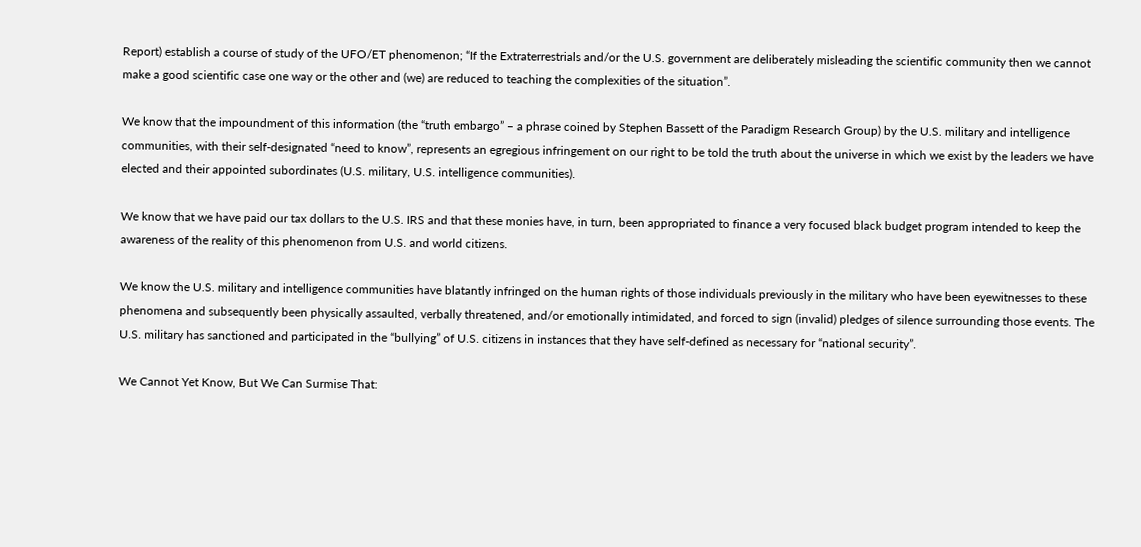Report) establish a course of study of the UFO/ET phenomenon; “If the Extraterrestrials and/or the U.S. government are deliberately misleading the scientific community then we cannot make a good scientific case one way or the other and (we) are reduced to teaching the complexities of the situation”.

We know that the impoundment of this information (the “truth embargo” – a phrase coined by Stephen Bassett of the Paradigm Research Group) by the U.S. military and intelligence communities, with their self-designated “need to know”, represents an egregious infringement on our right to be told the truth about the universe in which we exist by the leaders we have elected and their appointed subordinates (U.S. military, U.S. intelligence communities).

We know that we have paid our tax dollars to the U.S. IRS and that these monies have, in turn, been appropriated to finance a very focused black budget program intended to keep the awareness of the reality of this phenomenon from U.S. and world citizens.

We know the U.S. military and intelligence communities have blatantly infringed on the human rights of those individuals previously in the military who have been eyewitnesses to these phenomena and subsequently been physically assaulted, verbally threatened, and/or emotionally intimidated, and forced to sign (invalid) pledges of silence surrounding those events. The U.S. military has sanctioned and participated in the “bullying” of U.S. citizens in instances that they have self-defined as necessary for “national security”.

We Cannot Yet Know, But We Can Surmise That: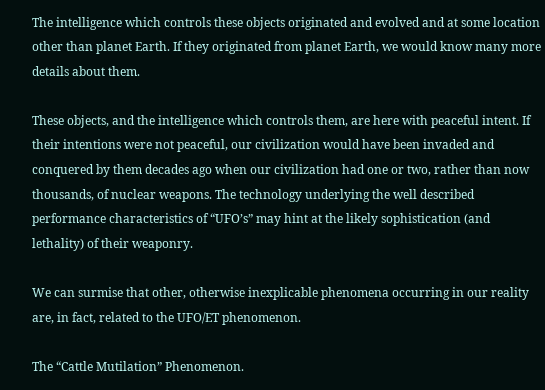The intelligence which controls these objects originated and evolved and at some location other than planet Earth. If they originated from planet Earth, we would know many more details about them.

These objects, and the intelligence which controls them, are here with peaceful intent. If their intentions were not peaceful, our civilization would have been invaded and conquered by them decades ago when our civilization had one or two, rather than now thousands, of nuclear weapons. The technology underlying the well described performance characteristics of “UFO’s” may hint at the likely sophistication (and lethality) of their weaponry.

We can surmise that other, otherwise inexplicable phenomena occurring in our reality are, in fact, related to the UFO/ET phenomenon.

The “Cattle Mutilation” Phenomenon.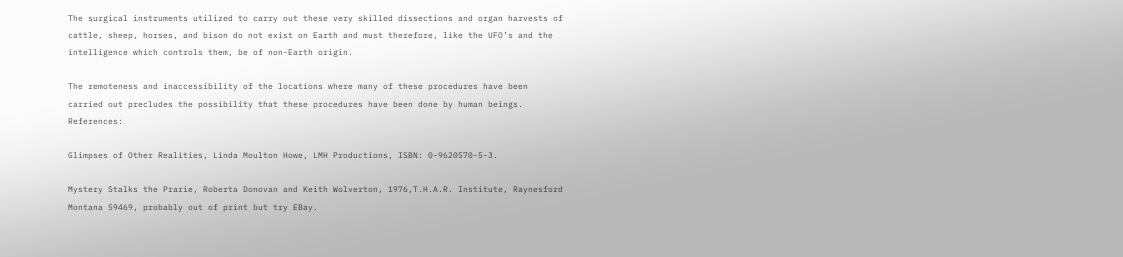The surgical instruments utilized to carry out these very skilled dissections and organ harvests of cattle, sheep, horses, and bison do not exist on Earth and must therefore, like the UFO’s and the intelligence which controls them, be of non-Earth origin.

The remoteness and inaccessibility of the locations where many of these procedures have been carried out precludes the possibility that these procedures have been done by human beings. References:

Glimpses of Other Realities, Linda Moulton Howe, LMH Productions, ISBN: 0-9620570-5-3.

Mystery Stalks the Prarie, Roberta Donovan and Keith Wolverton, 1976,T.H.A.R. Institute, Raynesford Montana 59469, probably out of print but try EBay.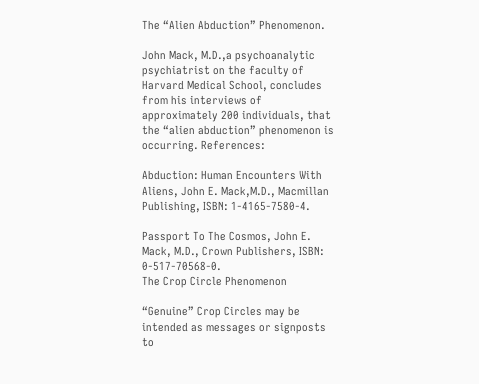The “Alien Abduction” Phenomenon.

John Mack, M.D.,a psychoanalytic psychiatrist on the faculty of Harvard Medical School, concludes from his interviews of approximately 200 individuals, that the “alien abduction” phenomenon is occurring. References:

Abduction: Human Encounters With Aliens, John E. Mack,M.D., Macmillan Publishing, ISBN: 1-4165-7580-4.

Passport To The Cosmos, John E. Mack, M.D., Crown Publishers, ISBN: 0-517-70568-0.
The Crop Circle Phenomenon

“Genuine” Crop Circles may be intended as messages or signposts to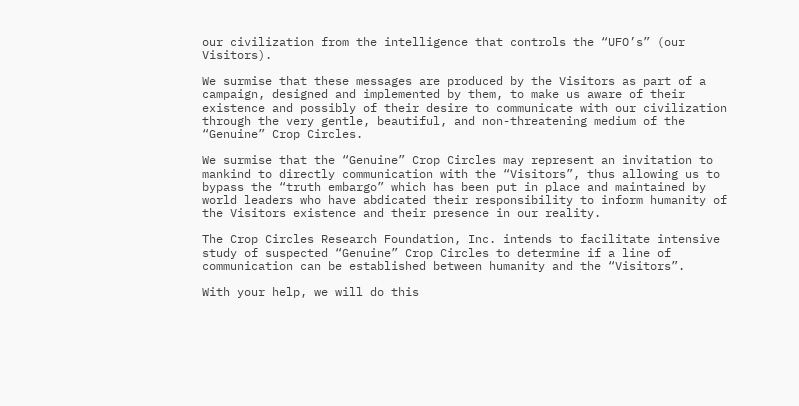our civilization from the intelligence that controls the “UFO’s” (our Visitors).

We surmise that these messages are produced by the Visitors as part of a campaign, designed and implemented by them, to make us aware of their existence and possibly of their desire to communicate with our civilization through the very gentle, beautiful, and non-threatening medium of the “Genuine” Crop Circles.

We surmise that the “Genuine” Crop Circles may represent an invitation to mankind to directly communication with the “Visitors”, thus allowing us to bypass the “truth embargo” which has been put in place and maintained by world leaders who have abdicated their responsibility to inform humanity of the Visitors existence and their presence in our reality.

The Crop Circles Research Foundation, Inc. intends to facilitate intensive study of suspected “Genuine” Crop Circles to determine if a line of communication can be established between humanity and the “Visitors”.

With your help, we will do this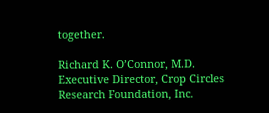together.

Richard K. O’Connor, M.D.
Executive Director, Crop Circles Research Foundation, Inc.